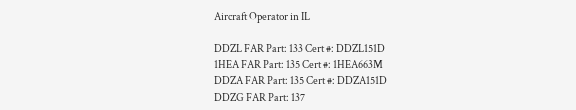Aircraft Operator in IL

DDZL FAR Part: 133 Cert #: DDZL151D
1HEA FAR Part: 135 Cert #: 1HEA663M
DDZA FAR Part: 135 Cert #: DDZA151D
DDZG FAR Part: 137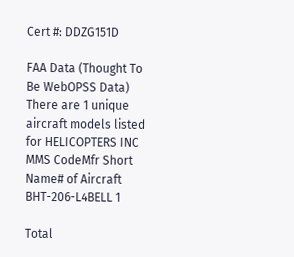Cert #: DDZG151D

FAA Data (Thought To Be WebOPSS Data)
There are 1 unique aircraft models listed for HELICOPTERS INC
MMS CodeMfr Short Name# of Aircraft
BHT-206-L4BELL 1

Total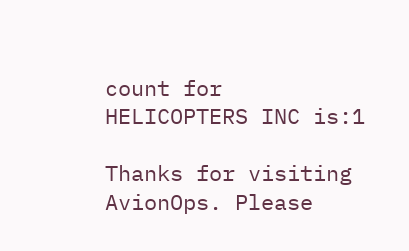count for HELICOPTERS INC is:1

Thanks for visiting AvionOps. Please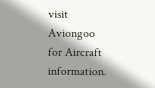visit Aviongoo for Aircraft information.